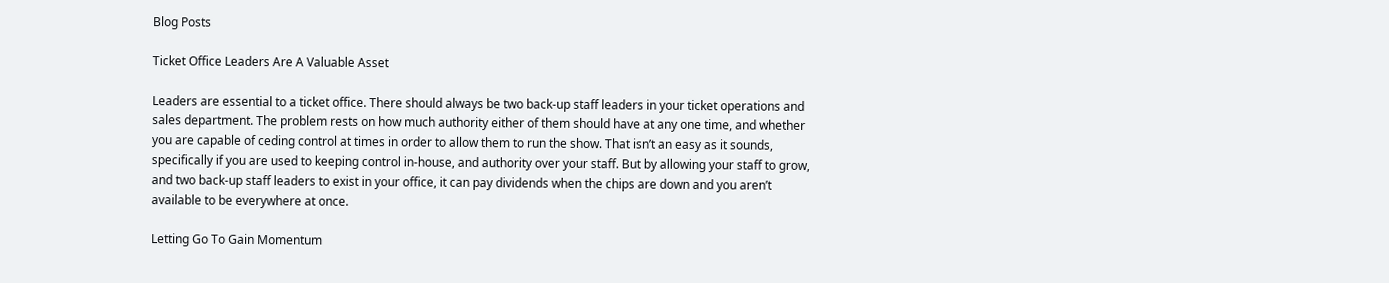Blog Posts

Ticket Office Leaders Are A Valuable Asset

Leaders are essential to a ticket office. There should always be two back-up staff leaders in your ticket operations and sales department. The problem rests on how much authority either of them should have at any one time, and whether you are capable of ceding control at times in order to allow them to run the show. That isn’t an easy as it sounds, specifically if you are used to keeping control in-house, and authority over your staff. But by allowing your staff to grow, and two back-up staff leaders to exist in your office, it can pay dividends when the chips are down and you aren’t available to be everywhere at once.

Letting Go To Gain Momentum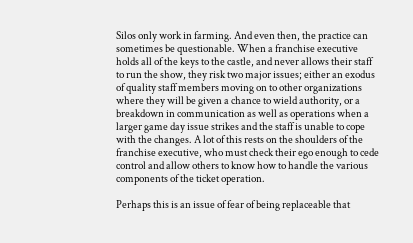Silos only work in farming. And even then, the practice can sometimes be questionable. When a franchise executive holds all of the keys to the castle, and never allows their staff to run the show, they risk two major issues; either an exodus of quality staff members moving on to other organizations where they will be given a chance to wield authority, or a breakdown in communication as well as operations when a larger game day issue strikes and the staff is unable to cope with the changes. A lot of this rests on the shoulders of the franchise executive, who must check their ego enough to cede control and allow others to know how to handle the various components of the ticket operation.

Perhaps this is an issue of fear of being replaceable that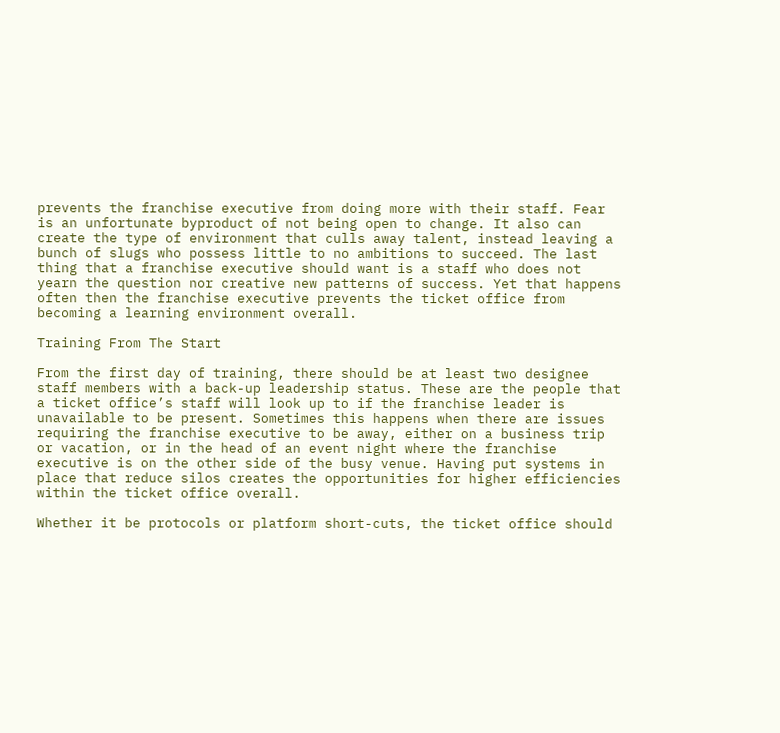prevents the franchise executive from doing more with their staff. Fear is an unfortunate byproduct of not being open to change. It also can create the type of environment that culls away talent, instead leaving a bunch of slugs who possess little to no ambitions to succeed. The last thing that a franchise executive should want is a staff who does not yearn the question nor creative new patterns of success. Yet that happens often then the franchise executive prevents the ticket office from becoming a learning environment overall.

Training From The Start

From the first day of training, there should be at least two designee staff members with a back-up leadership status. These are the people that a ticket office’s staff will look up to if the franchise leader is unavailable to be present. Sometimes this happens when there are issues requiring the franchise executive to be away, either on a business trip or vacation, or in the head of an event night where the franchise executive is on the other side of the busy venue. Having put systems in place that reduce silos creates the opportunities for higher efficiencies within the ticket office overall.

Whether it be protocols or platform short-cuts, the ticket office should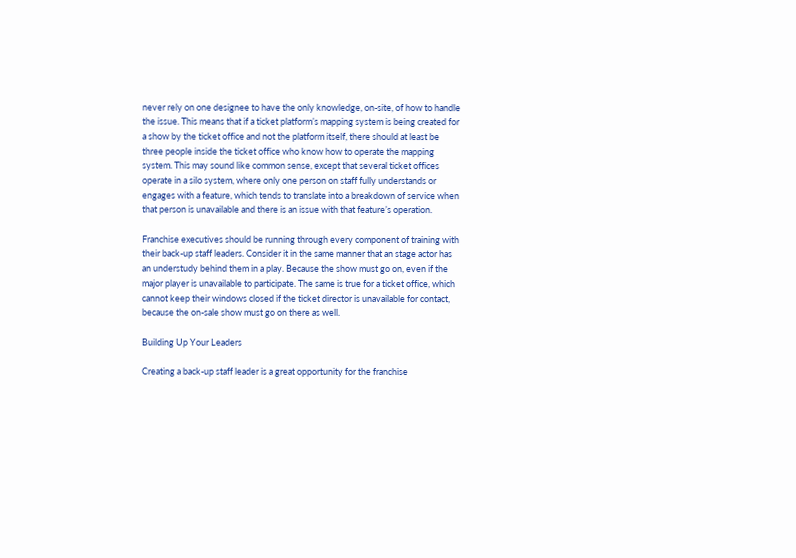never rely on one designee to have the only knowledge, on-site, of how to handle the issue. This means that if a ticket platform’s mapping system is being created for a show by the ticket office and not the platform itself, there should at least be three people inside the ticket office who know how to operate the mapping system. This may sound like common sense, except that several ticket offices operate in a silo system, where only one person on staff fully understands or engages with a feature, which tends to translate into a breakdown of service when that person is unavailable and there is an issue with that feature’s operation.

Franchise executives should be running through every component of training with their back-up staff leaders. Consider it in the same manner that an stage actor has an understudy behind them in a play. Because the show must go on, even if the major player is unavailable to participate. The same is true for a ticket office, which cannot keep their windows closed if the ticket director is unavailable for contact, because the on-sale show must go on there as well.

Building Up Your Leaders

Creating a back-up staff leader is a great opportunity for the franchise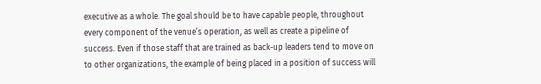executive as a whole. The goal should be to have capable people, throughout every component of the venue’s operation, as well as create a pipeline of success. Even if those staff that are trained as back-up leaders tend to move on to other organizations, the example of being placed in a position of success will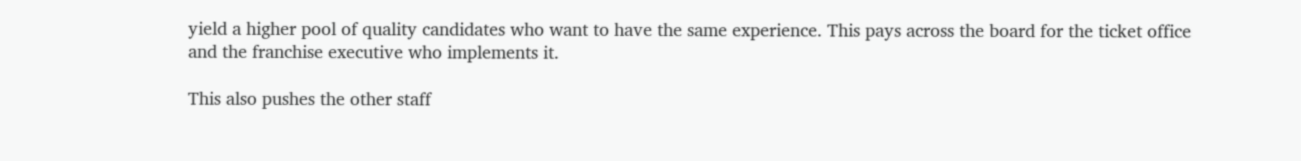yield a higher pool of quality candidates who want to have the same experience. This pays across the board for the ticket office and the franchise executive who implements it.

This also pushes the other staff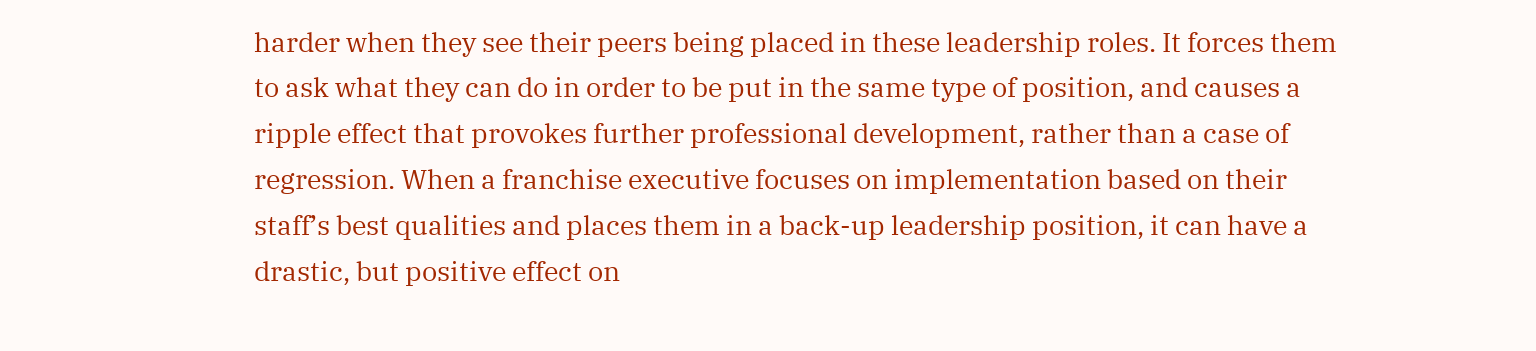harder when they see their peers being placed in these leadership roles. It forces them to ask what they can do in order to be put in the same type of position, and causes a ripple effect that provokes further professional development, rather than a case of regression. When a franchise executive focuses on implementation based on their staff’s best qualities and places them in a back-up leadership position, it can have a drastic, but positive effect on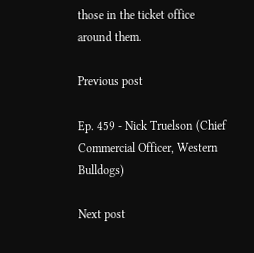those in the ticket office around them.

Previous post

Ep. 459 - Nick Truelson (Chief Commercial Officer, Western Bulldogs)

Next post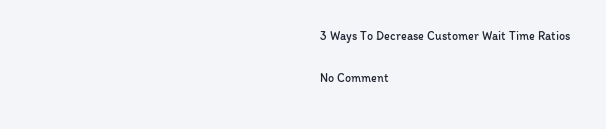3 Ways To Decrease Customer Wait Time Ratios

No Comment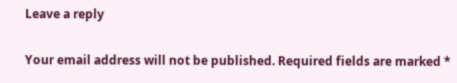Leave a reply

Your email address will not be published. Required fields are marked *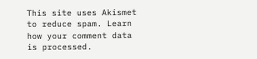This site uses Akismet to reduce spam. Learn how your comment data is processed.